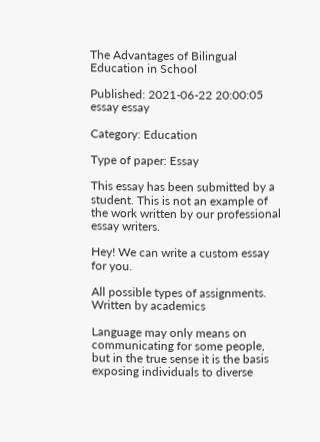The Advantages of Bilingual Education in School

Published: 2021-06-22 20:00:05
essay essay

Category: Education

Type of paper: Essay

This essay has been submitted by a student. This is not an example of the work written by our professional essay writers.

Hey! We can write a custom essay for you.

All possible types of assignments. Written by academics

Language may only means on communicating for some people, but in the true sense it is the basis exposing individuals to diverse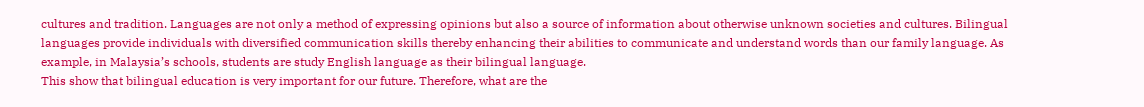cultures and tradition. Languages are not only a method of expressing opinions but also a source of information about otherwise unknown societies and cultures. Bilingual languages provide individuals with diversified communication skills thereby enhancing their abilities to communicate and understand words than our family language. As example, in Malaysia’s schools, students are study English language as their bilingual language.
This show that bilingual education is very important for our future. Therefore, what are the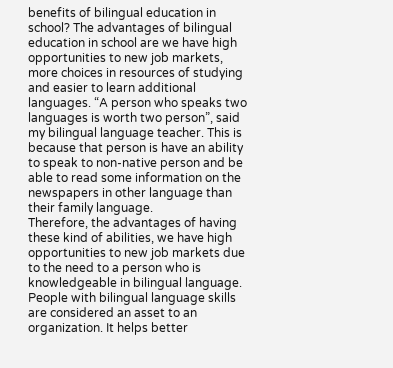benefits of bilingual education in school? The advantages of bilingual education in school are we have high opportunities to new job markets, more choices in resources of studying and easier to learn additional languages. “A person who speaks two languages is worth two person”, said my bilingual language teacher. This is because that person is have an ability to speak to non-native person and be able to read some information on the newspapers in other language than their family language.
Therefore, the advantages of having these kind of abilities, we have high opportunities to new job markets due to the need to a person who is knowledgeable in bilingual language. People with bilingual language skills are considered an asset to an organization. It helps better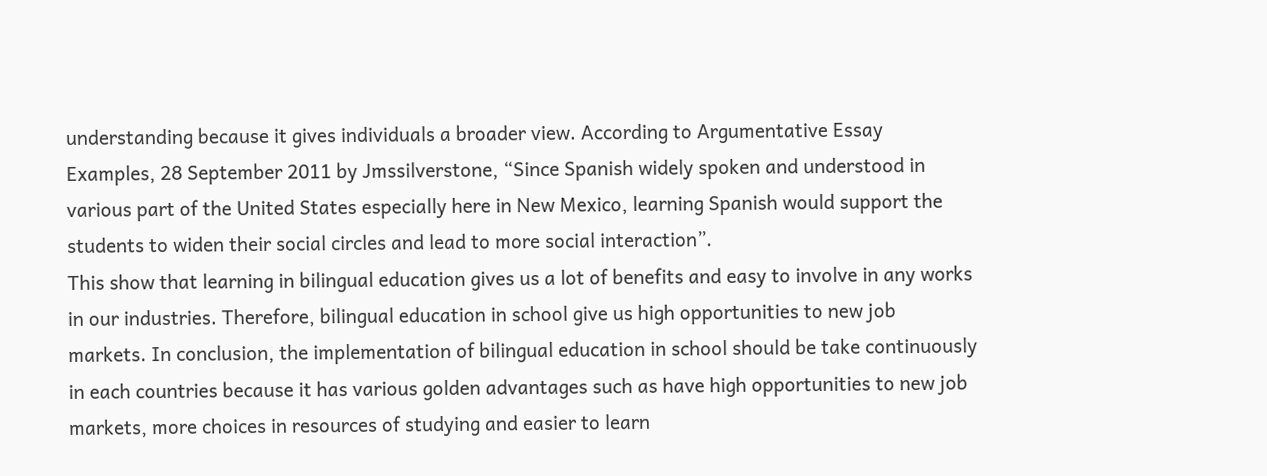understanding because it gives individuals a broader view. According to Argumentative Essay Examples, 28 September 2011 by Jmssilverstone, “Since Spanish widely spoken and understood in various part of the United States especially here in New Mexico, learning Spanish would support the students to widen their social circles and lead to more social interaction”.
This show that learning in bilingual education gives us a lot of benefits and easy to involve in any works in our industries. Therefore, bilingual education in school give us high opportunities to new job markets. In conclusion, the implementation of bilingual education in school should be take continuously in each countries because it has various golden advantages such as have high opportunities to new job markets, more choices in resources of studying and easier to learn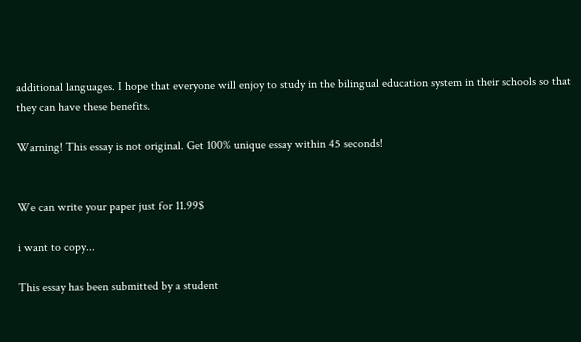additional languages. I hope that everyone will enjoy to study in the bilingual education system in their schools so that they can have these benefits.

Warning! This essay is not original. Get 100% unique essay within 45 seconds!


We can write your paper just for 11.99$

i want to copy...

This essay has been submitted by a student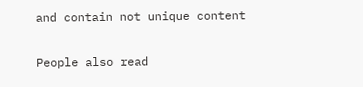and contain not unique content

People also read